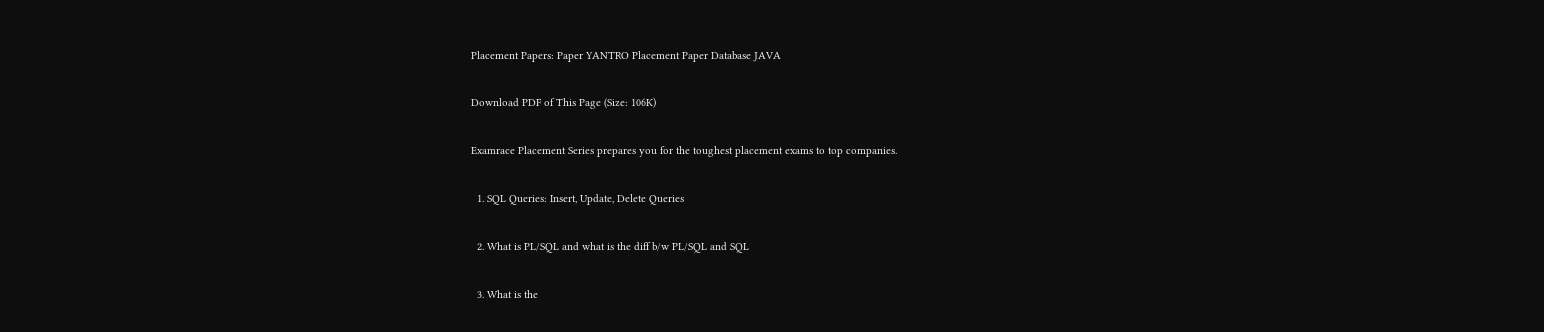Placement Papers: Paper YANTRO Placement Paper Database JAVA

Download PDF of This Page (Size: 106K)

Examrace Placement Series prepares you for the toughest placement exams to top companies.

  1. SQL Queries: Insert, Update, Delete Queries

  2. What is PL/SQL and what is the diff b/w PL/SQL and SQL

  3. What is the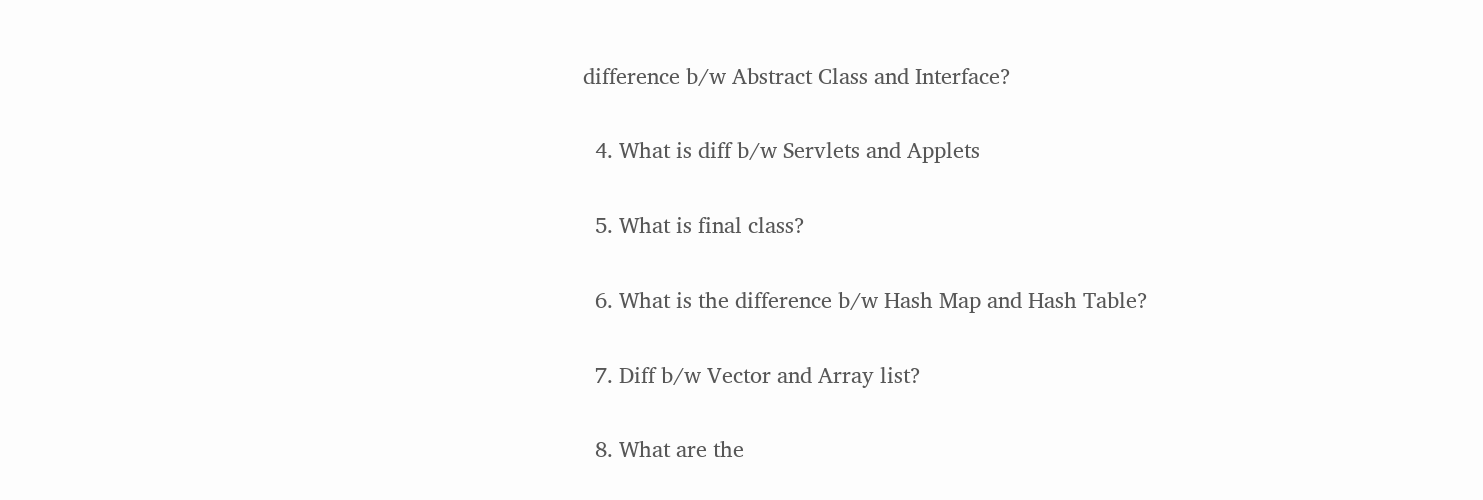difference b/w Abstract Class and Interface?

  4. What is diff b/w Servlets and Applets

  5. What is final class?

  6. What is the difference b/w Hash Map and Hash Table?

  7. Diff b/w Vector and Array list?

  8. What are the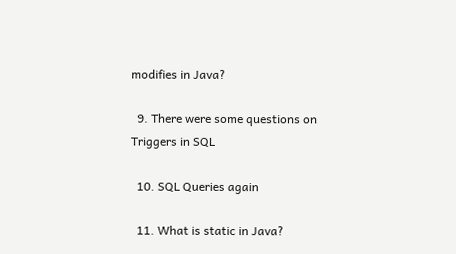modifies in Java?

  9. There were some questions on Triggers in SQL

  10. SQL Queries again

  11. What is static in Java?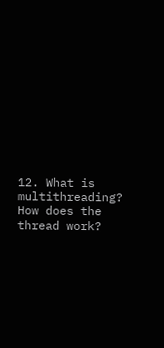12. What is multithreading? How does the thread work?